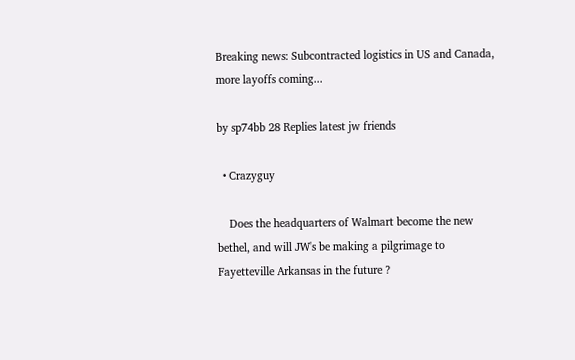Breaking news: Subcontracted logistics in US and Canada, more layoffs coming...

by sp74bb 28 Replies latest jw friends

  • Crazyguy

    Does the headquarters of Walmart become the new bethel, and will JW's be making a pilgrimage to Fayetteville Arkansas in the future ?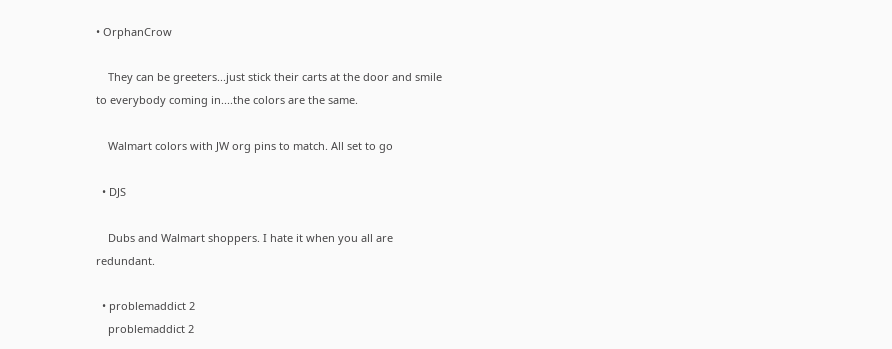• OrphanCrow

    They can be greeters...just stick their carts at the door and smile to everybody coming in....the colors are the same.

    Walmart colors with JW org pins to match. All set to go

  • DJS

    Dubs and Walmart shoppers. I hate it when you all are redundant.

  • problemaddict 2
    problemaddict 2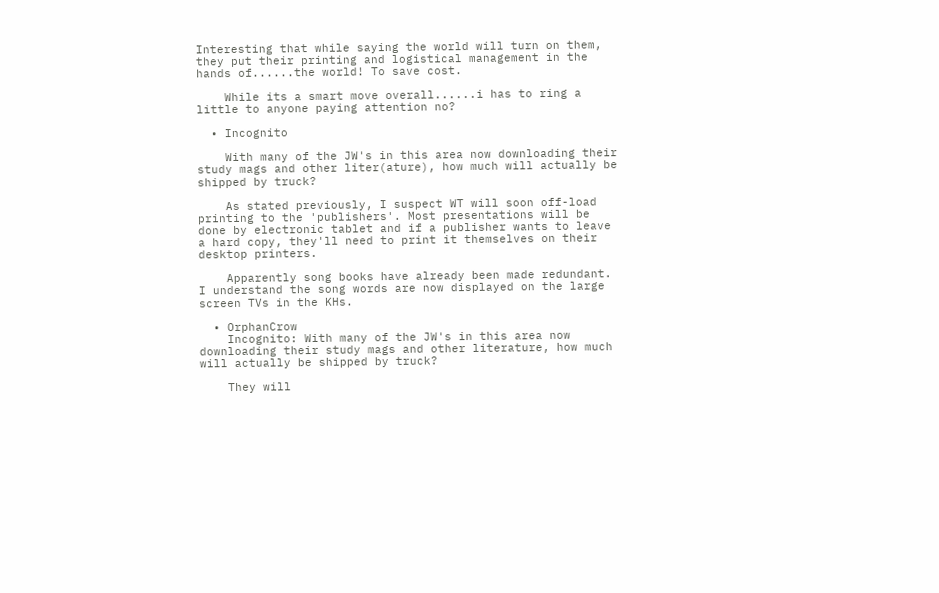Interesting that while saying the world will turn on them, they put their printing and logistical management in the hands of......the world! To save cost.

    While its a smart move overall......i has to ring a little to anyone paying attention no?

  • Incognito

    With many of the JW's in this area now downloading their study mags and other liter(ature), how much will actually be shipped by truck?

    As stated previously, I suspect WT will soon off-load printing to the 'publishers'. Most presentations will be done by electronic tablet and if a publisher wants to leave a hard copy, they'll need to print it themselves on their desktop printers.

    Apparently song books have already been made redundant. I understand the song words are now displayed on the large screen TVs in the KHs.

  • OrphanCrow
    Incognito: With many of the JW's in this area now downloading their study mags and other literature, how much will actually be shipped by truck?

    They will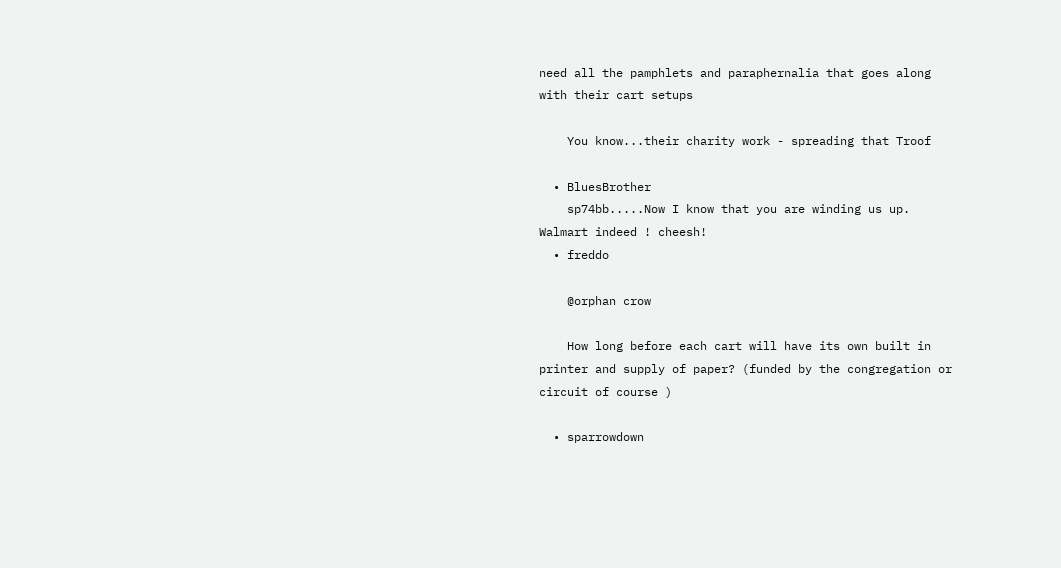need all the pamphlets and paraphernalia that goes along with their cart setups

    You know...their charity work - spreading that Troof

  • BluesBrother
    sp74bb.....Now I know that you are winding us up. Walmart indeed ! cheesh!
  • freddo

    @orphan crow

    How long before each cart will have its own built in printer and supply of paper? (funded by the congregation or circuit of course )

  • sparrowdown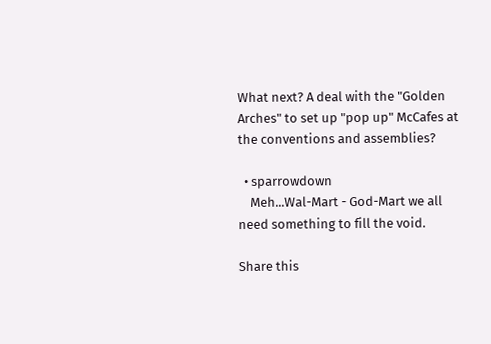What next? A deal with the "Golden Arches" to set up "pop up" McCafes at the conventions and assemblies?

  • sparrowdown
    Meh...Wal-Mart - God-Mart we all need something to fill the void.

Share this